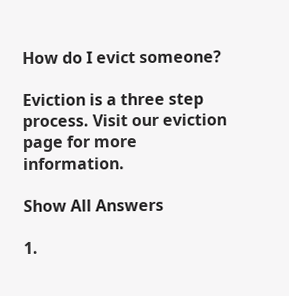How do I evict someone?

Eviction is a three step process. Visit our eviction page for more information.

Show All Answers

1.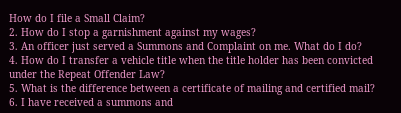How do I file a Small Claim?
2. How do I stop a garnishment against my wages?
3. An officer just served a Summons and Complaint on me. What do I do?
4. How do I transfer a vehicle title when the title holder has been convicted under the Repeat Offender Law?
5. What is the difference between a certificate of mailing and certified mail?
6. I have received a summons and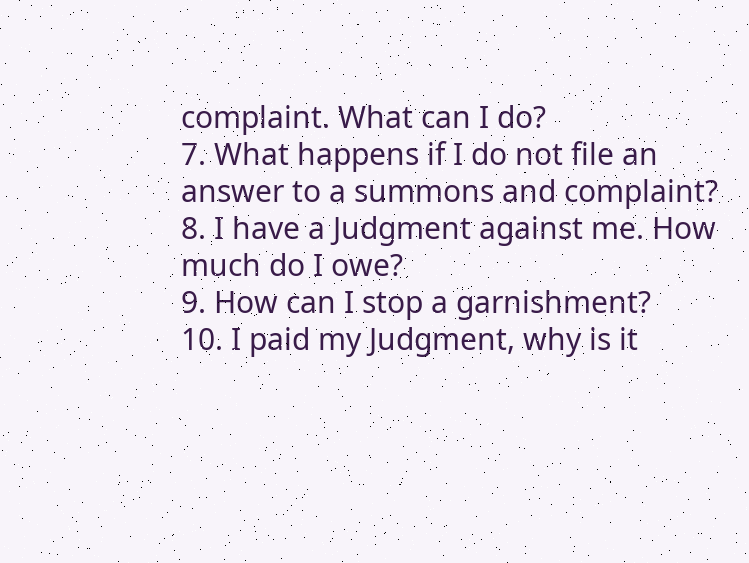complaint. What can I do?
7. What happens if I do not file an answer to a summons and complaint?
8. I have a Judgment against me. How much do I owe?
9. How can I stop a garnishment?
10. I paid my Judgment, why is it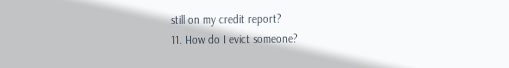still on my credit report?
11. How do I evict someone?